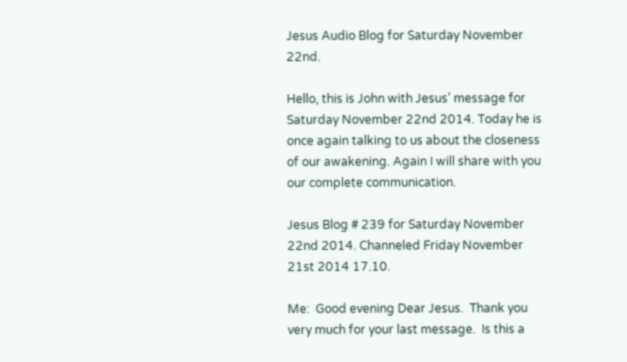Jesus Audio Blog for Saturday November 22nd.

Hello, this is John with Jesus’ message for Saturday November 22nd 2014. Today he is once again talking to us about the closeness of our awakening. Again I will share with you our complete communication.

Jesus Blog # 239 for Saturday November 22nd 2014. Channeled Friday November 21st 2014 17.10.

Me:  Good evening Dear Jesus.  Thank you very much for your last message.  Is this a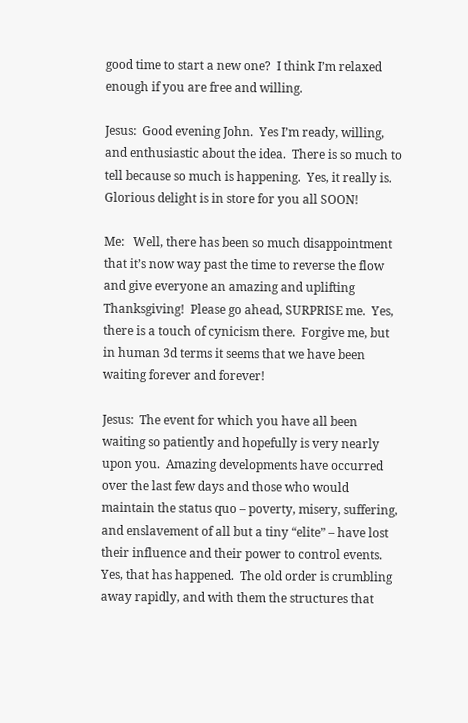good time to start a new one?  I think I’m relaxed enough if you are free and willing.

Jesus:  Good evening John.  Yes I’m ready, willing, and enthusiastic about the idea.  There is so much to tell because so much is happening.  Yes, it really is.  Glorious delight is in store for you all SOON!

Me:   Well, there has been so much disappointment that it’s now way past the time to reverse the flow and give everyone an amazing and uplifting Thanksgiving!  Please go ahead, SURPRISE me.  Yes, there is a touch of cynicism there.  Forgive me, but in human 3d terms it seems that we have been waiting forever and forever!

Jesus:  The event for which you have all been waiting so patiently and hopefully is very nearly upon you.  Amazing developments have occurred over the last few days and those who would maintain the status quo – poverty, misery, suffering, and enslavement of all but a tiny “elite” – have lost their influence and their power to control events.  Yes, that has happened.  The old order is crumbling away rapidly, and with them the structures that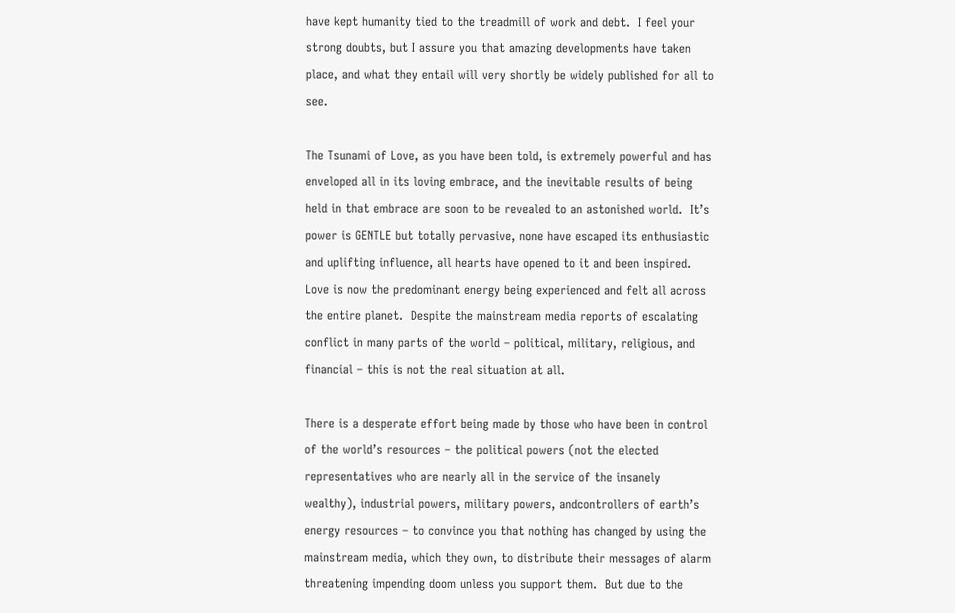have kept humanity tied to the treadmill of work and debt.  I feel your strong doubts, but I assure you that amazing developments have taken place, and what they entail will very shortly be widely published for all to see.

The Tsunami of Love, as you have been told, is extremely powerful and has enveloped all in its loving embrace, and the inevitable results of being held in that embrace are soon to be revealed to an astonished world.  It’s power is GENTLE but totally pervasive, none have escaped its enthusiastic and uplifting influence, all hearts have opened to it and been inspired.  Love is now the predominant energy being experienced and felt all across the entire planet.  Despite the mainstream media reports of escalating conflict in many parts of the world – political, military, religious, and financial – this is not the real situation at all.

There is a desperate effort being made by those who have been in control of the world’s resources – the political powers (not the elected representatives who are nearly all in the service of the insanely wealthy), industrial powers, military powers, andcontrollers of earth’s energy resources – to convince you that nothing has changed by using the mainstream media, which they own, to distribute their messages of alarm threatening impending doom unless you support them.  But due to the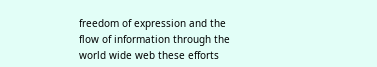freedom of expression and the flow of information through the world wide web these efforts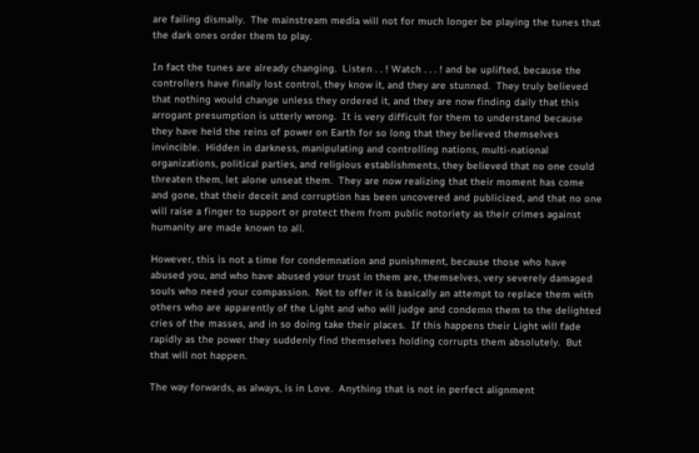are failing dismally.  The mainstream media will not for much longer be playing the tunes that the dark ones order them to play.

In fact the tunes are already changing.  Listen . . ! Watch . . . ! and be uplifted, because the controllers have finally lost control, they know it, and they are stunned.  They truly believed that nothing would change unless they ordered it, and they are now finding daily that this arrogant presumption is utterly wrong.  It is very difficult for them to understand because they have held the reins of power on Earth for so long that they believed themselves invincible.  Hidden in darkness, manipulating and controlling nations, multi-national organizations, political parties, and religious establishments, they believed that no one could threaten them, let alone unseat them.  They are now realizing that their moment has come and gone, that their deceit and corruption has been uncovered and publicized, and that no one will raise a finger to support or protect them from public notoriety as their crimes against humanity are made known to all.

However, this is not a time for condemnation and punishment, because those who have abused you, and who have abused your trust in them are, themselves, very severely damaged souls who need your compassion.  Not to offer it is basically an attempt to replace them with others who are apparently of the Light and who will judge and condemn them to the delighted cries of the masses, and in so doing take their places.  If this happens their Light will fade rapidly as the power they suddenly find themselves holding corrupts them absolutely.  But that will not happen.

The way forwards, as always, is in Love.  Anything that is not in perfect alignment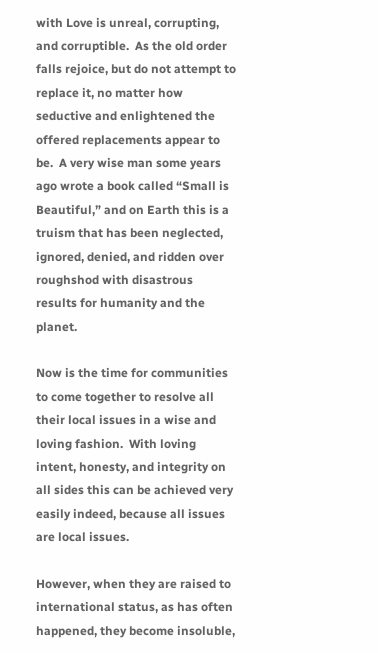with Love is unreal, corrupting, and corruptible.  As the old order falls rejoice, but do not attempt to replace it, no matter how seductive and enlightened the offered replacements appear to be.  A very wise man some years ago wrote a book called “Small is Beautiful,” and on Earth this is a truism that has been neglected, ignored, denied, and ridden over roughshod with disastrous results for humanity and the planet.

Now is the time for communities to come together to resolve all their local issues in a wise and loving fashion.  With loving intent, honesty, and integrity on all sides this can be achieved very easily indeed, because all issues are local issues.

However, when they are raised to international status, as has often happened, they become insoluble,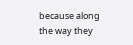because along the way they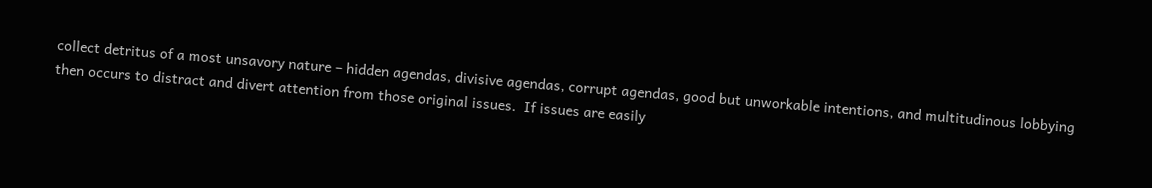collect detritus of a most unsavory nature – hidden agendas, divisive agendas, corrupt agendas, good but unworkable intentions, and multitudinous lobbying then occurs to distract and divert attention from those original issues.  If issues are easily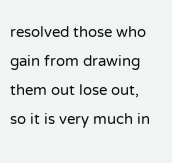resolved those who gain from drawing them out lose out, so it is very much in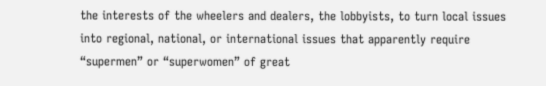the interests of the wheelers and dealers, the lobbyists, to turn local issues into regional, national, or international issues that apparently require “supermen” or “superwomen” of great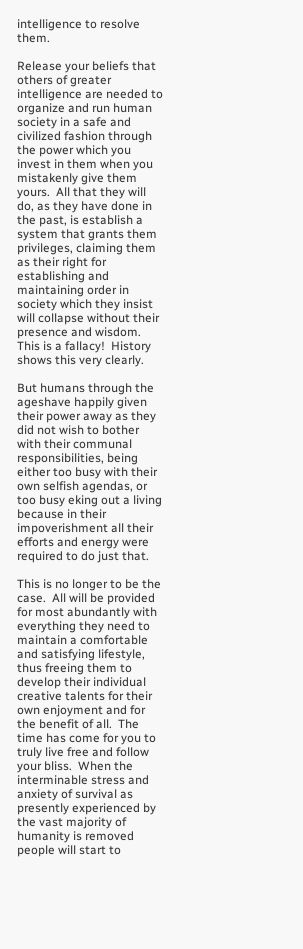intelligence to resolve them.

Release your beliefs that others of greater intelligence are needed to organize and run human society in a safe and civilized fashion through the power which you invest in them when you mistakenly give them yours.  All that they will do, as they have done in the past, is establish a system that grants them privileges, claiming them as their right for establishing and maintaining order in society which they insist will collapse without their presence and wisdom.  This is a fallacy!  History shows this very clearly.

But humans through the ageshave happily given their power away as they did not wish to bother with their communal responsibilities, being either too busy with their own selfish agendas, or too busy eking out a living because in their impoverishment all their efforts and energy were required to do just that.

This is no longer to be the case.  All will be provided for most abundantly with everything they need to maintain a comfortable and satisfying lifestyle, thus freeing them to develop their individual creative talents for their own enjoyment and for the benefit of all.  The time has come for you to truly live free and follow your bliss.  When the interminable stress and anxiety of survival as presently experienced by the vast majority of humanity is removed people will start to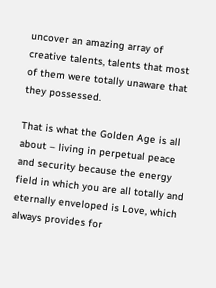uncover an amazing array of creative talents, talents that most of them were totally unaware that they possessed.

That is what the Golden Age is all about – living in perpetual peace and security because the energy field in which you are all totally and eternally enveloped is Love, which always provides for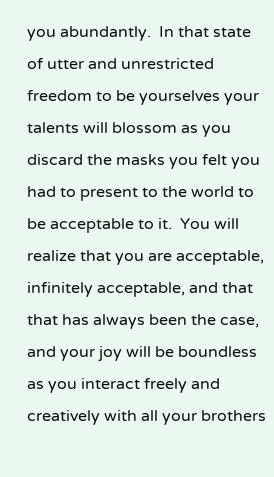you abundantly.  In that state of utter and unrestricted freedom to be yourselves your talents will blossom as you discard the masks you felt you had to present to the world to be acceptable to it.  You will realize that you are acceptable, infinitely acceptable, and that that has always been the case, and your joy will be boundless as you interact freely and creatively with all your brothers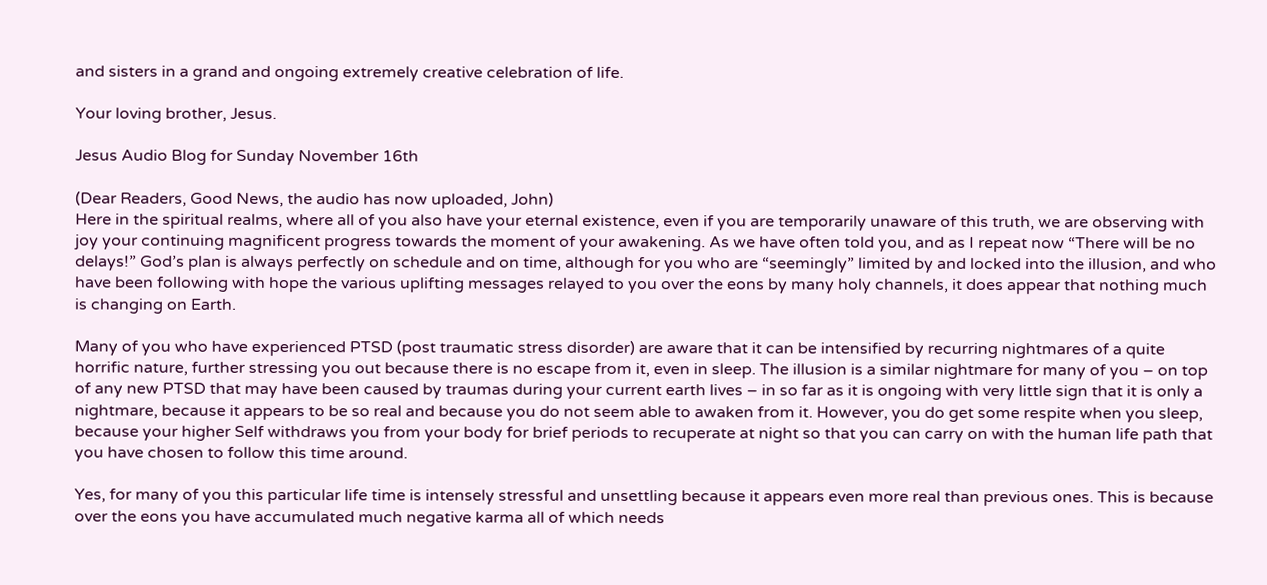and sisters in a grand and ongoing extremely creative celebration of life.

Your loving brother, Jesus.

Jesus Audio Blog for Sunday November 16th

(Dear Readers, Good News, the audio has now uploaded, John)
Here in the spiritual realms, where all of you also have your eternal existence, even if you are temporarily unaware of this truth, we are observing with joy your continuing magnificent progress towards the moment of your awakening. As we have often told you, and as I repeat now “There will be no delays!” God’s plan is always perfectly on schedule and on time, although for you who are “seemingly” limited by and locked into the illusion, and who have been following with hope the various uplifting messages relayed to you over the eons by many holy channels, it does appear that nothing much is changing on Earth.

Many of you who have experienced PTSD (post traumatic stress disorder) are aware that it can be intensified by recurring nightmares of a quite horrific nature, further stressing you out because there is no escape from it, even in sleep. The illusion is a similar nightmare for many of you – on top of any new PTSD that may have been caused by traumas during your current earth lives – in so far as it is ongoing with very little sign that it is only a nightmare, because it appears to be so real and because you do not seem able to awaken from it. However, you do get some respite when you sleep, because your higher Self withdraws you from your body for brief periods to recuperate at night so that you can carry on with the human life path that you have chosen to follow this time around.

Yes, for many of you this particular life time is intensely stressful and unsettling because it appears even more real than previous ones. This is because over the eons you have accumulated much negative karma all of which needs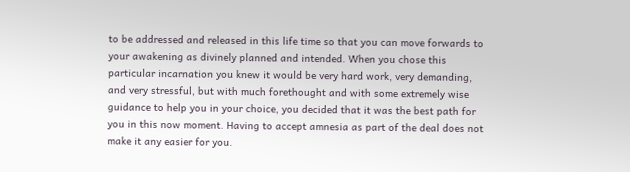to be addressed and released in this life time so that you can move forwards to your awakening as divinely planned and intended. When you chose this particular incarnation you knew it would be very hard work, very demanding, and very stressful, but with much forethought and with some extremely wise guidance to help you in your choice, you decided that it was the best path for you in this now moment. Having to accept amnesia as part of the deal does not make it any easier for you.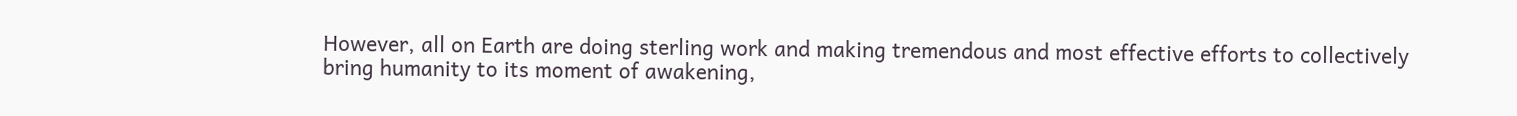However, all on Earth are doing sterling work and making tremendous and most effective efforts to collectively bring humanity to its moment of awakening,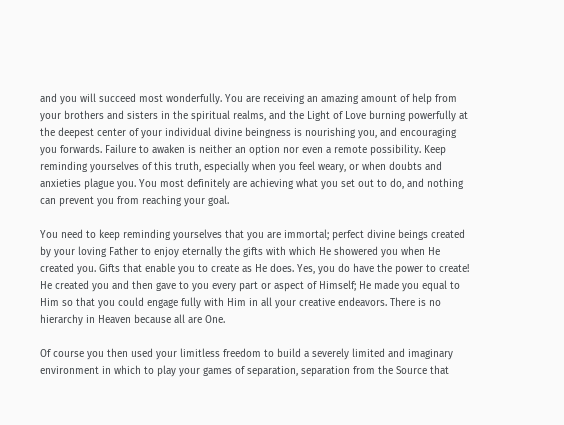and you will succeed most wonderfully. You are receiving an amazing amount of help from your brothers and sisters in the spiritual realms, and the Light of Love burning powerfully at the deepest center of your individual divine beingness is nourishing you, and encouraging you forwards. Failure to awaken is neither an option nor even a remote possibility. Keep reminding yourselves of this truth, especially when you feel weary, or when doubts and anxieties plague you. You most definitely are achieving what you set out to do, and nothing can prevent you from reaching your goal.

You need to keep reminding yourselves that you are immortal; perfect divine beings created by your loving Father to enjoy eternally the gifts with which He showered you when He created you. Gifts that enable you to create as He does. Yes, you do have the power to create! He created you and then gave to you every part or aspect of Himself; He made you equal to Him so that you could engage fully with Him in all your creative endeavors. There is no hierarchy in Heaven because all are One.

Of course you then used your limitless freedom to build a severely limited and imaginary environment in which to play your games of separation, separation from the Source that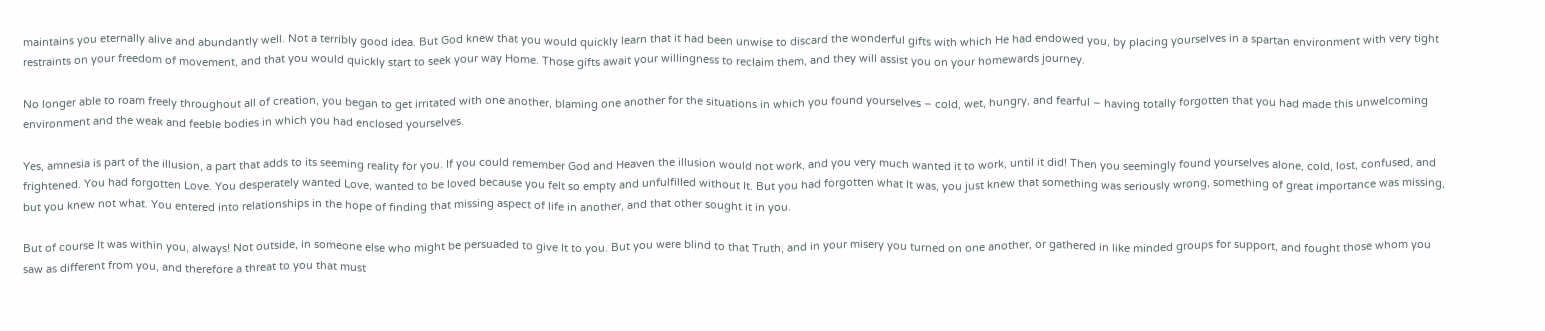maintains you eternally alive and abundantly well. Not a terribly good idea. But God knew that you would quickly learn that it had been unwise to discard the wonderful gifts with which He had endowed you, by placing yourselves in a spartan environment with very tight restraints on your freedom of movement, and that you would quickly start to seek your way Home. Those gifts await your willingness to reclaim them, and they will assist you on your homewards journey.

No longer able to roam freely throughout all of creation, you began to get irritated with one another, blaming one another for the situations in which you found yourselves – cold, wet, hungry, and fearful – having totally forgotten that you had made this unwelcoming environment and the weak and feeble bodies in which you had enclosed yourselves.

Yes, amnesia is part of the illusion, a part that adds to its seeming reality for you. If you could remember God and Heaven the illusion would not work, and you very much wanted it to work, until it did! Then you seemingly found yourselves alone, cold, lost, confused, and frightened. You had forgotten Love. You desperately wanted Love, wanted to be loved because you felt so empty and unfulfilled without It. But you had forgotten what It was, you just knew that something was seriously wrong, something of great importance was missing, but you knew not what. You entered into relationships in the hope of finding that missing aspect of life in another, and that other sought it in you.

But of course It was within you, always! Not outside, in someone else who might be persuaded to give It to you. But you were blind to that Truth, and in your misery you turned on one another, or gathered in like minded groups for support, and fought those whom you saw as different from you, and therefore a threat to you that must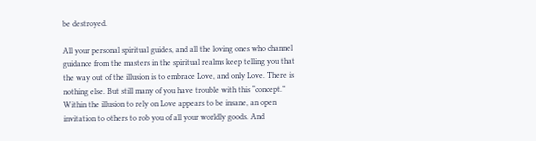be destroyed.

All your personal spiritual guides, and all the loving ones who channel guidance from the masters in the spiritual realms keep telling you that the way out of the illusion is to embrace Love, and only Love. There is nothing else. But still many of you have trouble with this “concept.” Within the illusion to rely on Love appears to be insane, an open invitation to others to rob you of all your worldly goods. And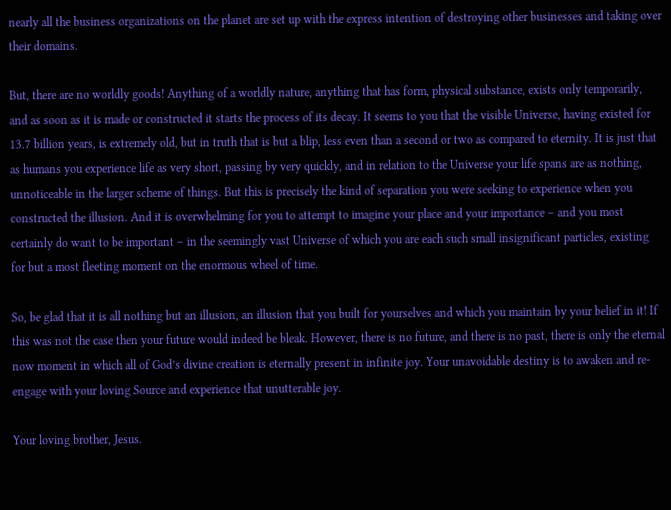nearly all the business organizations on the planet are set up with the express intention of destroying other businesses and taking over their domains.

But, there are no worldly goods! Anything of a worldly nature, anything that has form, physical substance, exists only temporarily, and as soon as it is made or constructed it starts the process of its decay. It seems to you that the visible Universe, having existed for 13.7 billion years, is extremely old, but in truth that is but a blip, less even than a second or two as compared to eternity. It is just that as humans you experience life as very short, passing by very quickly, and in relation to the Universe your life spans are as nothing, unnoticeable in the larger scheme of things. But this is precisely the kind of separation you were seeking to experience when you constructed the illusion. And it is overwhelming for you to attempt to imagine your place and your importance – and you most certainly do want to be important – in the seemingly vast Universe of which you are each such small insignificant particles, existing for but a most fleeting moment on the enormous wheel of time.

So, be glad that it is all nothing but an illusion, an illusion that you built for yourselves and which you maintain by your belief in it! If this was not the case then your future would indeed be bleak. However, there is no future, and there is no past, there is only the eternal now moment in which all of God’s divine creation is eternally present in infinite joy. Your unavoidable destiny is to awaken and re-engage with your loving Source and experience that unutterable joy.

Your loving brother, Jesus.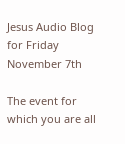Jesus Audio Blog for Friday November 7th

The event for which you are all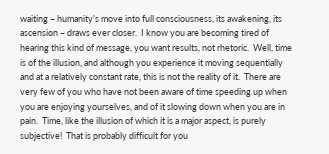waiting – humanity’s move into full consciousness, its awakening, its ascension – draws ever closer.  I know you are becoming tired of hearing this kind of message, you want results, not rhetoric.  Well, time is of the illusion, and although you experience it moving sequentially and at a relatively constant rate, this is not the reality of it.  There are very few of you who have not been aware of time speeding up when you are enjoying yourselves, and of it slowing down when you are in pain.  Time, like the illusion of which it is a major aspect, is purely subjective!  That is probably difficult for you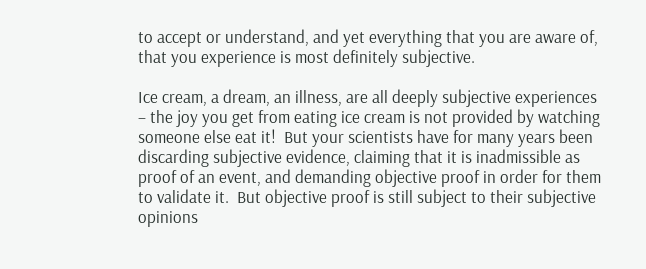to accept or understand, and yet everything that you are aware of, that you experience is most definitely subjective.

Ice cream, a dream, an illness, are all deeply subjective experiences – the joy you get from eating ice cream is not provided by watching someone else eat it!  But your scientists have for many years been discarding subjective evidence, claiming that it is inadmissible as proof of an event, and demanding objective proof in order for them to validate it.  But objective proof is still subject to their subjective opinions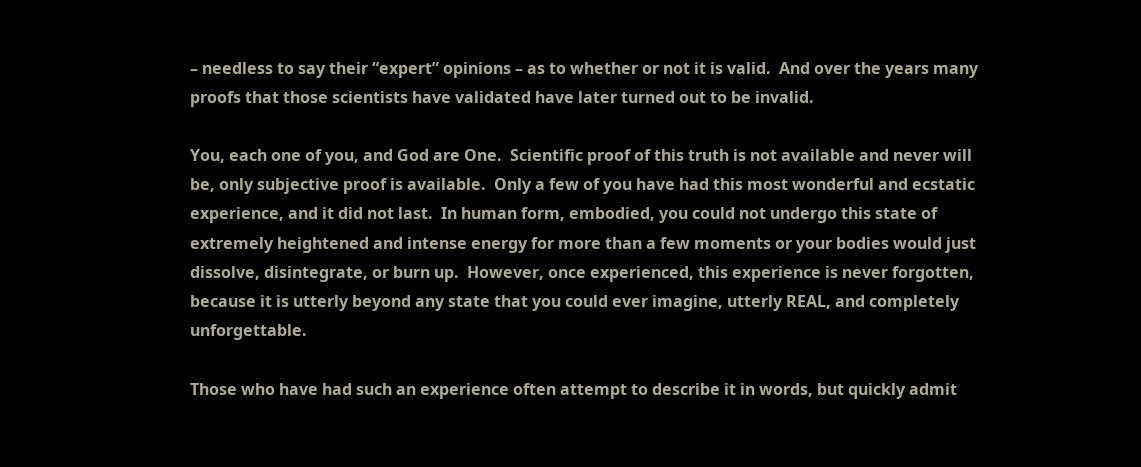– needless to say their “expert” opinions – as to whether or not it is valid.  And over the years many proofs that those scientists have validated have later turned out to be invalid.

You, each one of you, and God are One.  Scientific proof of this truth is not available and never will be, only subjective proof is available.  Only a few of you have had this most wonderful and ecstatic experience, and it did not last.  In human form, embodied, you could not undergo this state of extremely heightened and intense energy for more than a few moments or your bodies would just dissolve, disintegrate, or burn up.  However, once experienced, this experience is never forgotten, because it is utterly beyond any state that you could ever imagine, utterly REAL, and completely unforgettable.

Those who have had such an experience often attempt to describe it in words, but quickly admit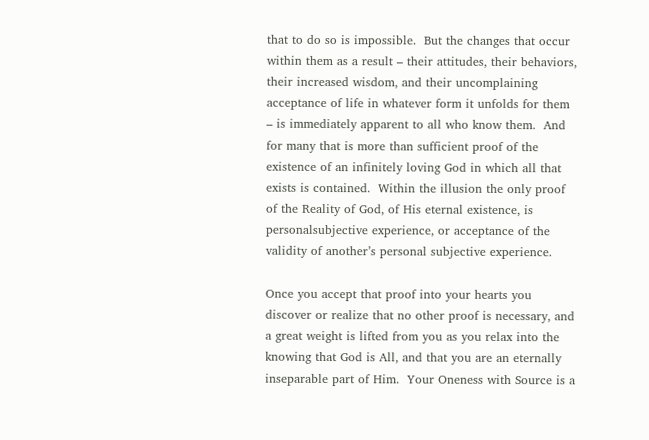that to do so is impossible.  But the changes that occur within them as a result – their attitudes, their behaviors, their increased wisdom, and their uncomplaining acceptance of life in whatever form it unfolds for them – is immediately apparent to all who know them.  And for many that is more than sufficient proof of the existence of an infinitely loving God in which all that exists is contained.  Within the illusion the only proof of the Reality of God, of His eternal existence, is personalsubjective experience, or acceptance of the validity of another’s personal subjective experience.

Once you accept that proof into your hearts you discover or realize that no other proof is necessary, and a great weight is lifted from you as you relax into the knowing that God is All, and that you are an eternally inseparable part of Him.  Your Oneness with Source is a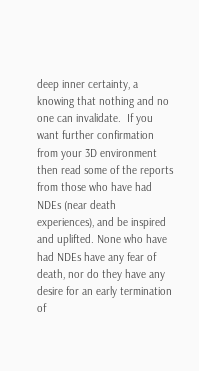deep inner certainty, a knowing that nothing and no one can invalidate.  If you want further confirmation from your 3D environment then read some of the reports from those who have had NDEs (near death experiences), and be inspired and uplifted. None who have had NDEs have any fear of death, nor do they have any desire for an early termination of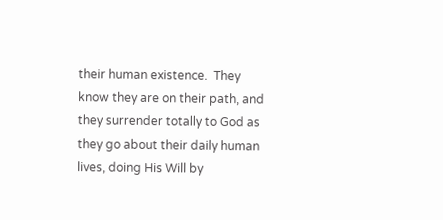their human existence.  They know they are on their path, and they surrender totally to God as they go about their daily human lives, doing His Will by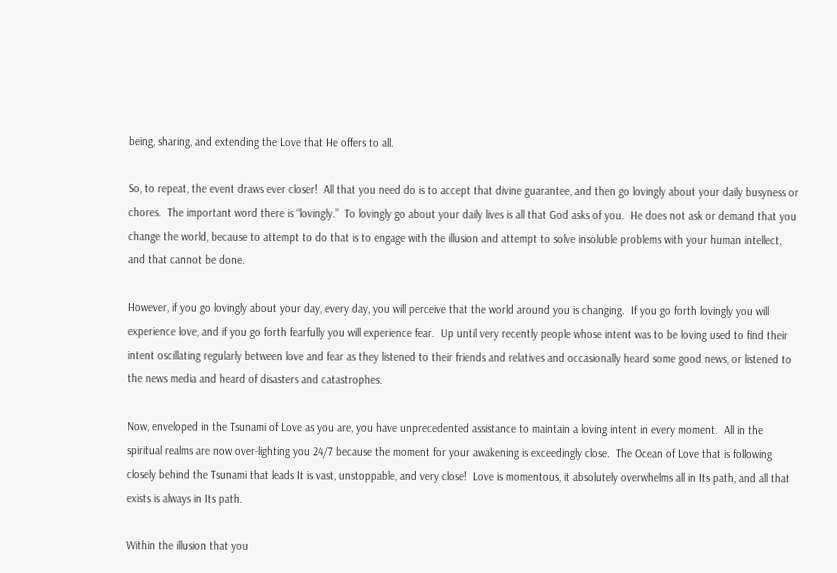being, sharing, and extending the Love that He offers to all.

So, to repeat, the event draws ever closer!  All that you need do is to accept that divine guarantee, and then go lovingly about your daily busyness or chores.  The important word there is “lovingly.”  To lovingly go about your daily lives is all that God asks of you.  He does not ask or demand that you change the world, because to attempt to do that is to engage with the illusion and attempt to solve insoluble problems with your human intellect, and that cannot be done.

However, if you go lovingly about your day, every day, you will perceive that the world around you is changing.  If you go forth lovingly you will experience love, and if you go forth fearfully you will experience fear.  Up until very recently people whose intent was to be loving used to find their intent oscillating regularly between love and fear as they listened to their friends and relatives and occasionally heard some good news, or listened to the news media and heard of disasters and catastrophes.

Now, enveloped in the Tsunami of Love as you are, you have unprecedented assistance to maintain a loving intent in every moment.  All in the spiritual realms are now over-lighting you 24/7 because the moment for your awakening is exceedingly close.  The Ocean of Love that is following closely behind the Tsunami that leads It is vast, unstoppable, and very close!  Love is momentous, it absolutely overwhelms all in Its path, and all that exists is always in Its path.

Within the illusion that you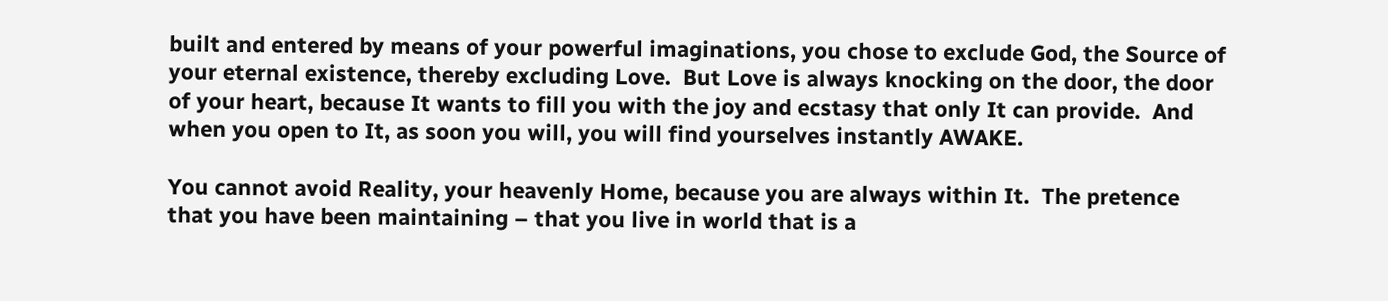built and entered by means of your powerful imaginations, you chose to exclude God, the Source of your eternal existence, thereby excluding Love.  But Love is always knocking on the door, the door of your heart, because It wants to fill you with the joy and ecstasy that only It can provide.  And when you open to It, as soon you will, you will find yourselves instantly AWAKE.

You cannot avoid Reality, your heavenly Home, because you are always within It.  The pretence that you have been maintaining – that you live in world that is a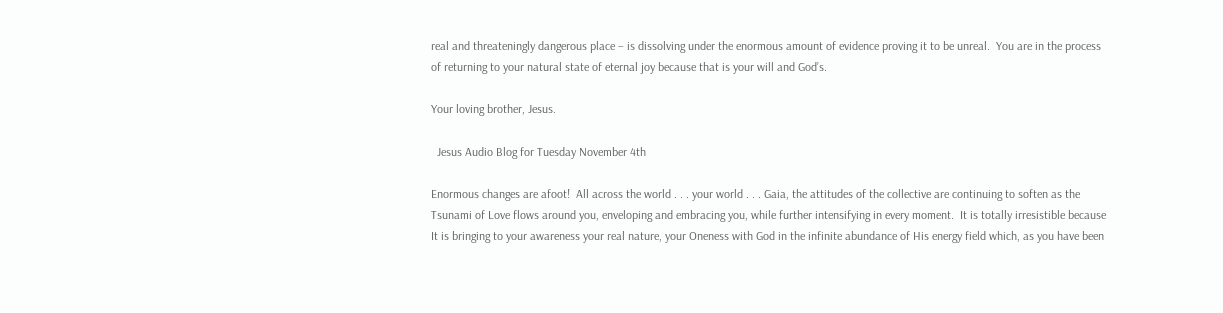real and threateningly dangerous place – is dissolving under the enormous amount of evidence proving it to be unreal.  You are in the process of returning to your natural state of eternal joy because that is your will and God’s.

Your loving brother, Jesus.

  Jesus Audio Blog for Tuesday November 4th

Enormous changes are afoot!  All across the world . . . your world . . . Gaia, the attitudes of the collective are continuing to soften as the Tsunami of Love flows around you, enveloping and embracing you, while further intensifying in every moment.  It is totally irresistible because It is bringing to your awareness your real nature, your Oneness with God in the infinite abundance of His energy field which, as you have been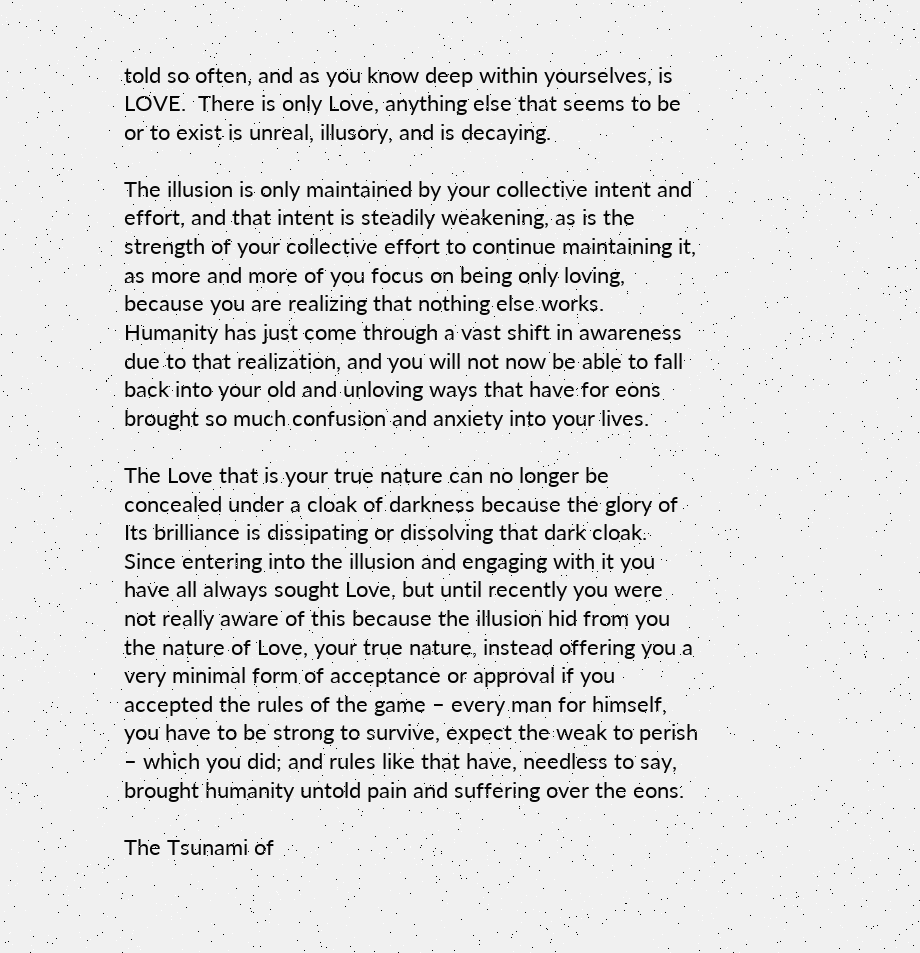told so often, and as you know deep within yourselves, is LOVE.  There is only Love, anything else that seems to be or to exist is unreal, illusory, and is decaying.

The illusion is only maintained by your collective intent and effort, and that intent is steadily weakening, as is the strength of your collective effort to continue maintaining it, as more and more of you focus on being only loving, because you are realizing that nothing else works.  Humanity has just come through a vast shift in awareness due to that realization, and you will not now be able to fall back into your old and unloving ways that have for eons brought so much confusion and anxiety into your lives.

The Love that is your true nature can no longer be concealed under a cloak of darkness because the glory of Its brilliance is dissipating or dissolving that dark cloak.  Since entering into the illusion and engaging with it you have all always sought Love, but until recently you were not really aware of this because the illusion hid from you the nature of Love, your true nature, instead offering you a very minimal form of acceptance or approval if you accepted the rules of the game – every man for himself, you have to be strong to survive, expect the weak to perish – which you did; and rules like that have, needless to say, brought humanity untold pain and suffering over the eons.

The Tsunami of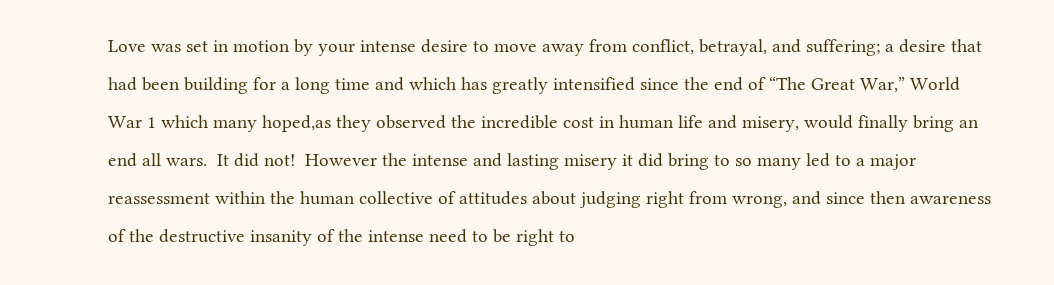Love was set in motion by your intense desire to move away from conflict, betrayal, and suffering; a desire that had been building for a long time and which has greatly intensified since the end of “The Great War,” World War 1 which many hoped,as they observed the incredible cost in human life and misery, would finally bring an end all wars.  It did not!  However the intense and lasting misery it did bring to so many led to a major reassessment within the human collective of attitudes about judging right from wrong, and since then awareness of the destructive insanity of the intense need to be right to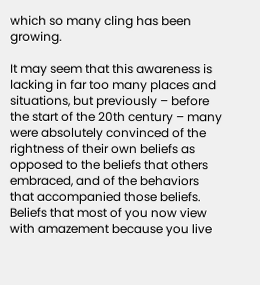which so many cling has been growing.

It may seem that this awareness is lacking in far too many places and situations, but previously – before the start of the 20th century – many were absolutely convinced of the rightness of their own beliefs as opposed to the beliefs that others embraced, and of the behaviors that accompanied those beliefs.  Beliefs that most of you now view with amazement because you live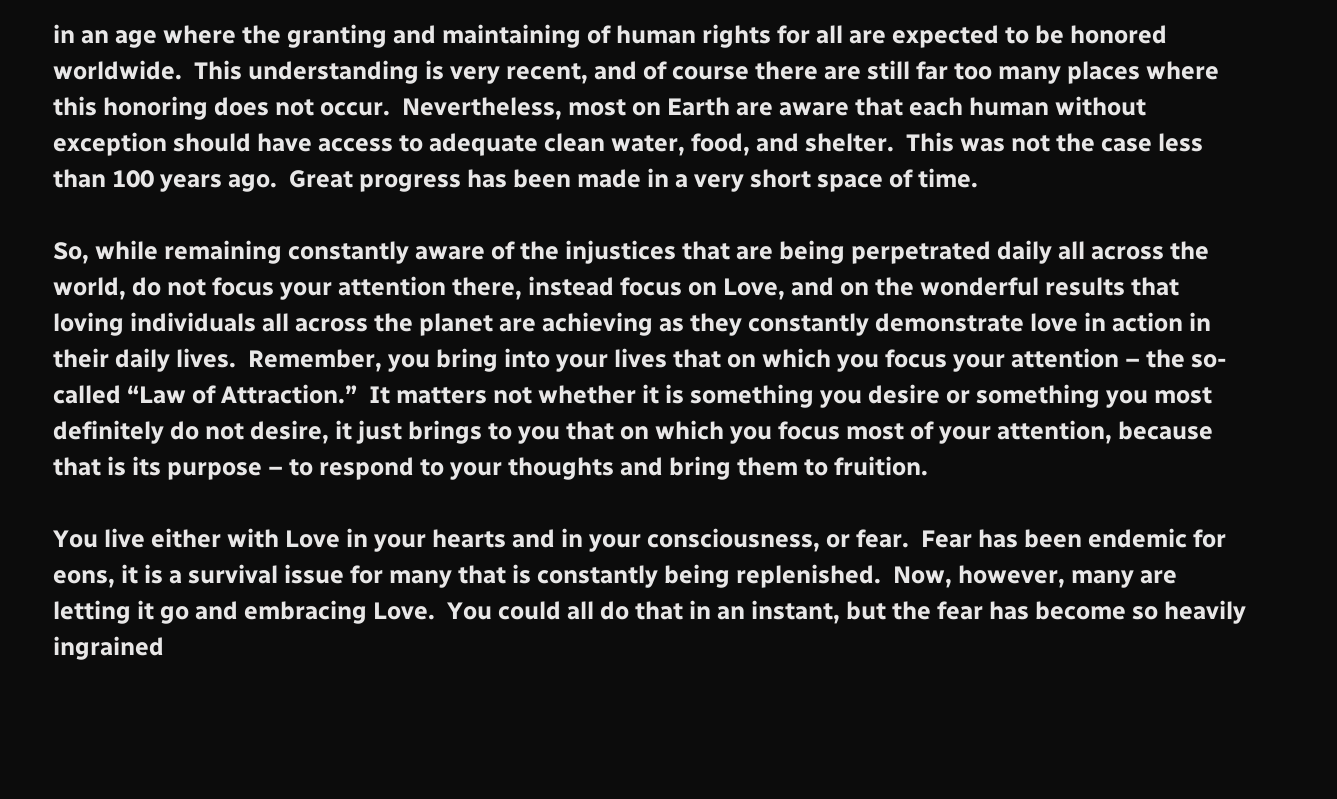in an age where the granting and maintaining of human rights for all are expected to be honored worldwide.  This understanding is very recent, and of course there are still far too many places where this honoring does not occur.  Nevertheless, most on Earth are aware that each human without exception should have access to adequate clean water, food, and shelter.  This was not the case less than 100 years ago.  Great progress has been made in a very short space of time.

So, while remaining constantly aware of the injustices that are being perpetrated daily all across the world, do not focus your attention there, instead focus on Love, and on the wonderful results that loving individuals all across the planet are achieving as they constantly demonstrate love in action in their daily lives.  Remember, you bring into your lives that on which you focus your attention – the so-called “Law of Attraction.”  It matters not whether it is something you desire or something you most definitely do not desire, it just brings to you that on which you focus most of your attention, because that is its purpose – to respond to your thoughts and bring them to fruition.

You live either with Love in your hearts and in your consciousness, or fear.  Fear has been endemic for eons, it is a survival issue for many that is constantly being replenished.  Now, however, many are letting it go and embracing Love.  You could all do that in an instant, but the fear has become so heavily ingrained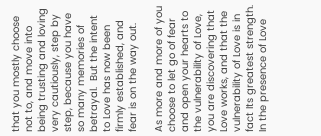that you mostly choose not to, and move into being trusting and loving very cautiously, step by step, because you have so many memories of betrayal.  But the intent to Love has now been firmly established, and fear is on the way out.

As more and more of you choose to let go of fear and open your hearts to the vulnerability of Love, you are discovering that Love works, and that the vulnerability of Love is in fact Its greatest strength.  In the presence of Love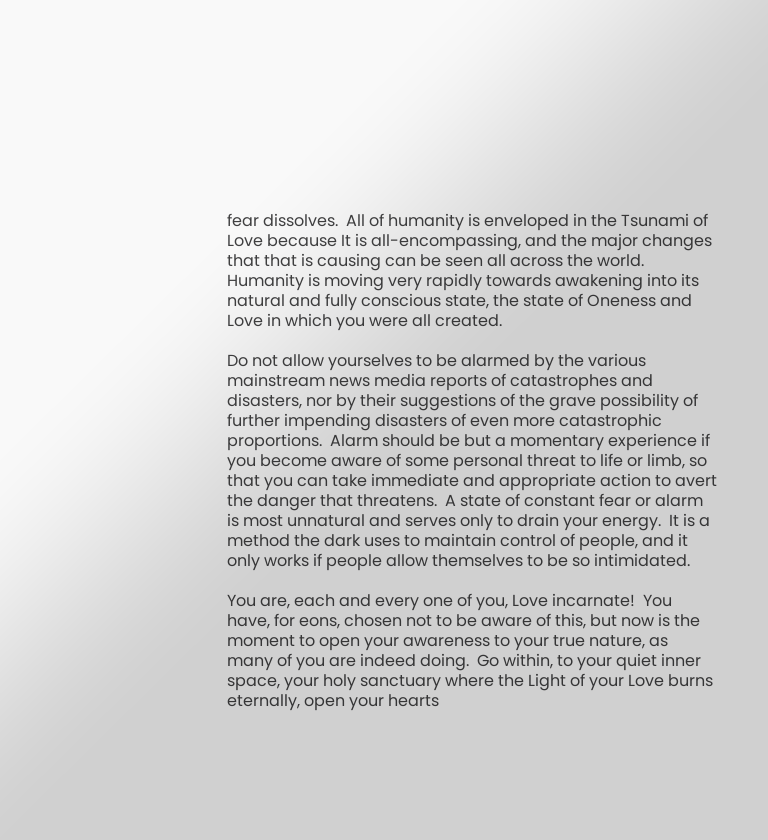fear dissolves.  All of humanity is enveloped in the Tsunami of Love because It is all-encompassing, and the major changes that that is causing can be seen all across the world.  Humanity is moving very rapidly towards awakening into its natural and fully conscious state, the state of Oneness and Love in which you were all created.

Do not allow yourselves to be alarmed by the various mainstream news media reports of catastrophes and disasters, nor by their suggestions of the grave possibility of further impending disasters of even more catastrophic proportions.  Alarm should be but a momentary experience if you become aware of some personal threat to life or limb, so that you can take immediate and appropriate action to avert the danger that threatens.  A state of constant fear or alarm is most unnatural and serves only to drain your energy.  It is a method the dark uses to maintain control of people, and it only works if people allow themselves to be so intimidated.

You are, each and every one of you, Love incarnate!  You have, for eons, chosen not to be aware of this, but now is the moment to open your awareness to your true nature, as many of you are indeed doing.  Go within, to your quiet inner space, your holy sanctuary where the Light of your Love burns eternally, open your hearts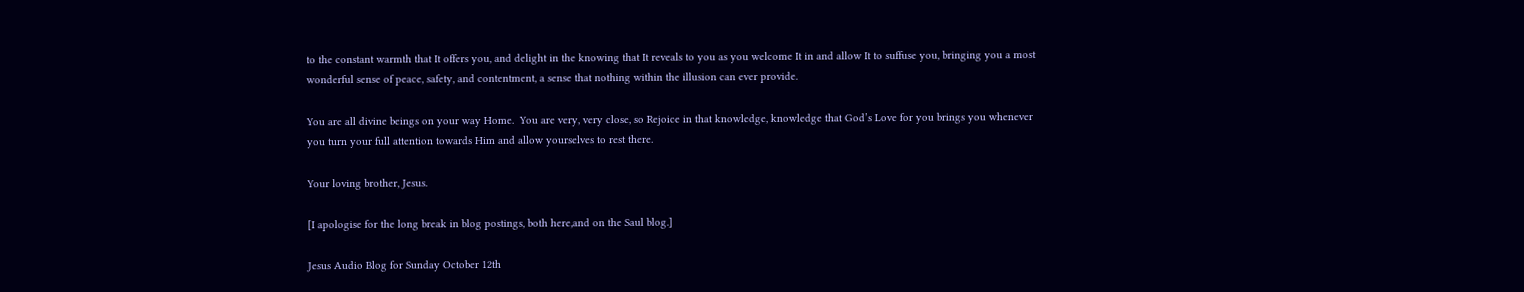to the constant warmth that It offers you, and delight in the knowing that It reveals to you as you welcome It in and allow It to suffuse you, bringing you a most wonderful sense of peace, safety, and contentment, a sense that nothing within the illusion can ever provide.

You are all divine beings on your way Home.  You are very, very close, so Rejoice in that knowledge, knowledge that God’s Love for you brings you whenever you turn your full attention towards Him and allow yourselves to rest there.

Your loving brother, Jesus.

[I apologise for the long break in blog postings, both here,and on the Saul blog.]

Jesus Audio Blog for Sunday October 12th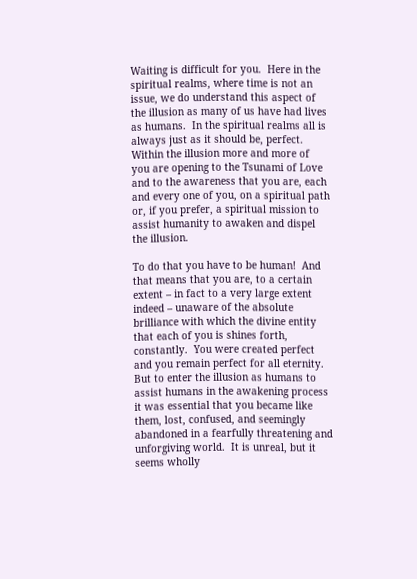Waiting is difficult for you.  Here in the spiritual realms, where time is not an issue, we do understand this aspect of the illusion as many of us have had lives as humans.  In the spiritual realms all is always just as it should be, perfect.  Within the illusion more and more of you are opening to the Tsunami of Love and to the awareness that you are, each and every one of you, on a spiritual path or, if you prefer, a spiritual mission to assist humanity to awaken and dispel the illusion.

To do that you have to be human!  And that means that you are, to a certain extent – in fact to a very large extent indeed – unaware of the absolute brilliance with which the divine entity that each of you is shines forth, constantly.  You were created perfect and you remain perfect for all eternity.  But to enter the illusion as humans to assist humans in the awakening process it was essential that you became like them, lost, confused, and seemingly abandoned in a fearfully threatening and unforgiving world.  It is unreal, but it seems wholly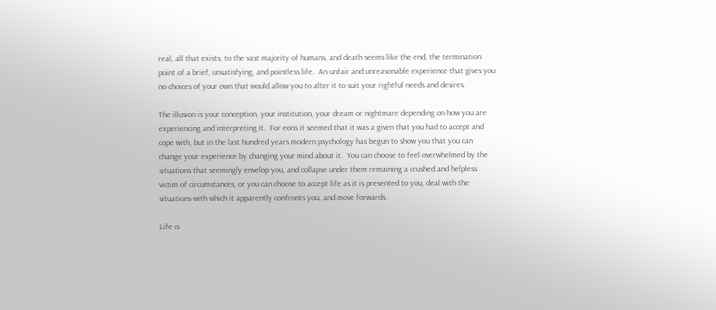real, all that exists, to the vast majority of humans, and death seems like the end, the termination point of a brief, unsatisfying, and pointless life.  An unfair and unreasonable experience that gives you no choices of your own that would allow you to alter it to suit your rightful needs and desires.

The illusion is your conception, your institution, your dream or nightmare depending on how you are experiencing and interpreting it.  For eons it seemed that it was a given that you had to accept and cope with, but in the last hundred years modern psychology has begun to show you that you can change your experience by changing your mind about it.  You can choose to feel overwhelmed by the situations that seemingly envelop you, and collapse under them remaining a crushed and helpless victim of circumstances, or you can choose to accept life as it is presented to you, deal with the situations with which it apparently confronts you, and move forwards.

Life is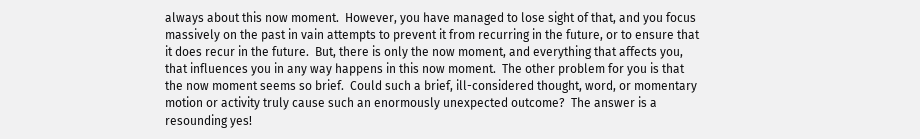always about this now moment.  However, you have managed to lose sight of that, and you focus massively on the past in vain attempts to prevent it from recurring in the future, or to ensure that it does recur in the future.  But, there is only the now moment, and everything that affects you, that influences you in any way happens in this now moment.  The other problem for you is that the now moment seems so brief.  Could such a brief, ill-considered thought, word, or momentary motion or activity truly cause such an enormously unexpected outcome?  The answer is a resounding yes!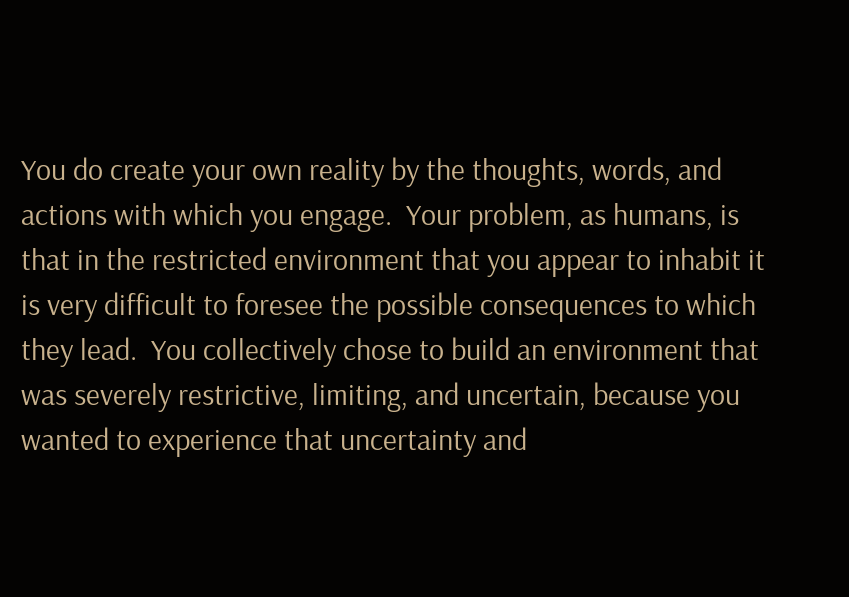You do create your own reality by the thoughts, words, and actions with which you engage.  Your problem, as humans, is that in the restricted environment that you appear to inhabit it is very difficult to foresee the possible consequences to which they lead.  You collectively chose to build an environment that was severely restrictive, limiting, and uncertain, because you wanted to experience that uncertainty and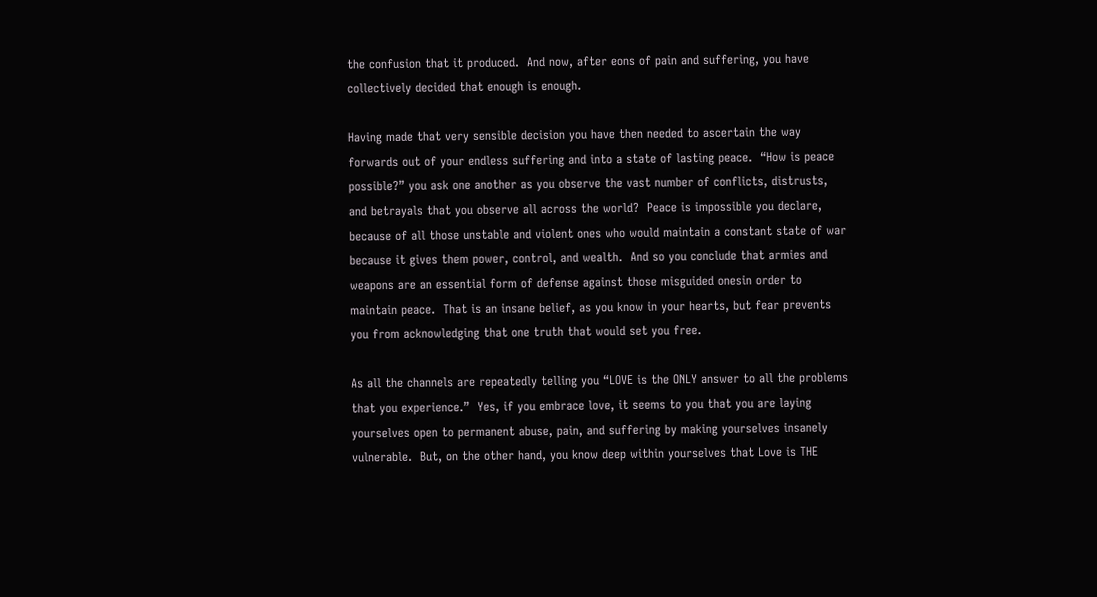the confusion that it produced.  And now, after eons of pain and suffering, you have collectively decided that enough is enough.

Having made that very sensible decision you have then needed to ascertain the way forwards out of your endless suffering and into a state of lasting peace.  “How is peace possible?” you ask one another as you observe the vast number of conflicts, distrusts, and betrayals that you observe all across the world?  Peace is impossible you declare, because of all those unstable and violent ones who would maintain a constant state of war because it gives them power, control, and wealth.  And so you conclude that armies and weapons are an essential form of defense against those misguided onesin order to maintain peace.  That is an insane belief, as you know in your hearts, but fear prevents you from acknowledging that one truth that would set you free.

As all the channels are repeatedly telling you “LOVE is the ONLY answer to all the problems that you experience.”  Yes, if you embrace love, it seems to you that you are laying yourselves open to permanent abuse, pain, and suffering by making yourselves insanely vulnerable.  But, on the other hand, you know deep within yourselves that Love is THE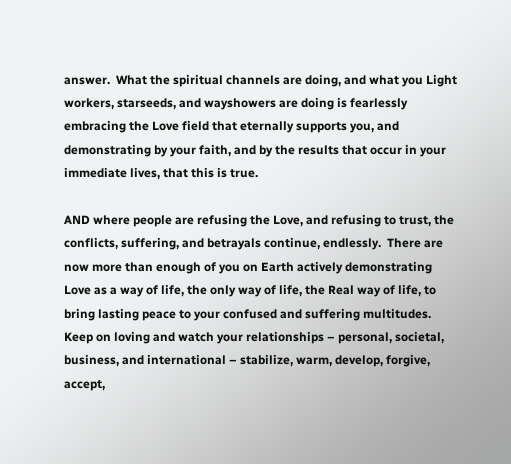answer.  What the spiritual channels are doing, and what you Light workers, starseeds, and wayshowers are doing is fearlessly embracing the Love field that eternally supports you, and demonstrating by your faith, and by the results that occur in your immediate lives, that this is true.

AND where people are refusing the Love, and refusing to trust, the conflicts, suffering, and betrayals continue, endlessly.  There are now more than enough of you on Earth actively demonstrating Love as a way of life, the only way of life, the Real way of life, to bring lasting peace to your confused and suffering multitudes.  Keep on loving and watch your relationships – personal, societal, business, and international – stabilize, warm, develop, forgive, accept,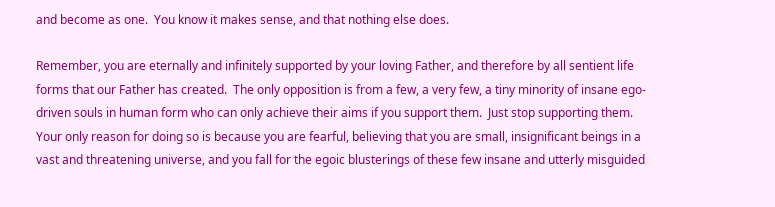and become as one.  You know it makes sense, and that nothing else does.

Remember, you are eternally and infinitely supported by your loving Father, and therefore by all sentient life forms that our Father has created.  The only opposition is from a few, a very few, a tiny minority of insane ego-driven souls in human form who can only achieve their aims if you support them.  Just stop supporting them.  Your only reason for doing so is because you are fearful, believing that you are small, insignificant beings in a vast and threatening universe, and you fall for the egoic blusterings of these few insane and utterly misguided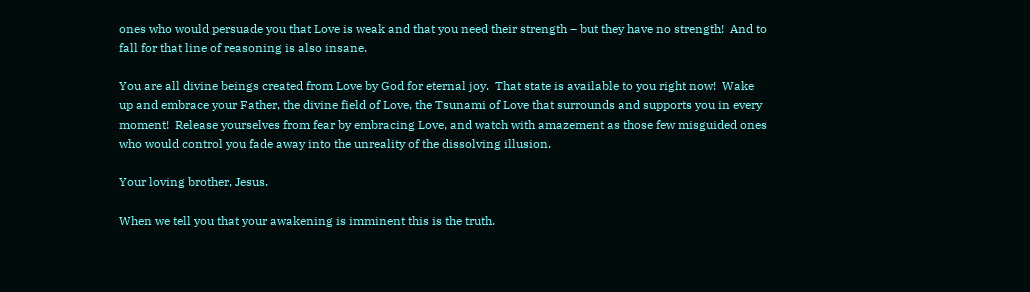ones who would persuade you that Love is weak and that you need their strength – but they have no strength!  And to fall for that line of reasoning is also insane.

You are all divine beings created from Love by God for eternal joy.  That state is available to you right now!  Wake up and embrace your Father, the divine field of Love, the Tsunami of Love that surrounds and supports you in every moment!  Release yourselves from fear by embracing Love, and watch with amazement as those few misguided ones who would control you fade away into the unreality of the dissolving illusion.

Your loving brother, Jesus.

When we tell you that your awakening is imminent this is the truth.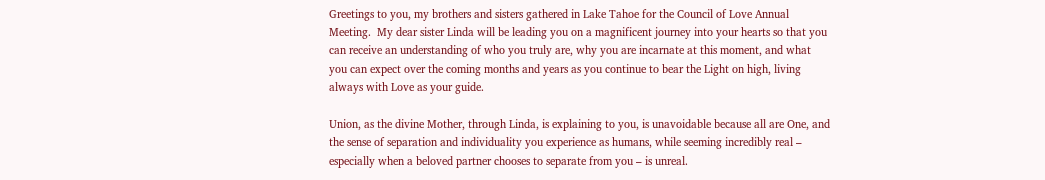Greetings to you, my brothers and sisters gathered in Lake Tahoe for the Council of Love Annual Meeting.  My dear sister Linda will be leading you on a magnificent journey into your hearts so that you can receive an understanding of who you truly are, why you are incarnate at this moment, and what you can expect over the coming months and years as you continue to bear the Light on high, living always with Love as your guide.

Union, as the divine Mother, through Linda, is explaining to you, is unavoidable because all are One, and the sense of separation and individuality you experience as humans, while seeming incredibly real – especially when a beloved partner chooses to separate from you – is unreal.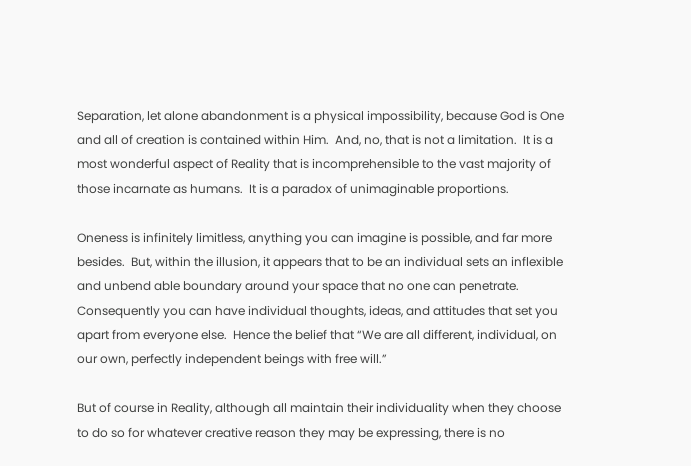Separation, let alone abandonment is a physical impossibility, because God is One and all of creation is contained within Him.  And, no, that is not a limitation.  It is a most wonderful aspect of Reality that is incomprehensible to the vast majority of those incarnate as humans.  It is a paradox of unimaginable proportions.

Oneness is infinitely limitless, anything you can imagine is possible, and far more besides.  But, within the illusion, it appears that to be an individual sets an inflexible and unbend able boundary around your space that no one can penetrate.  Consequently you can have individual thoughts, ideas, and attitudes that set you apart from everyone else.  Hence the belief that “We are all different, individual, on our own, perfectly independent beings with free will.”

But of course in Reality, although all maintain their individuality when they choose to do so for whatever creative reason they may be expressing, there is no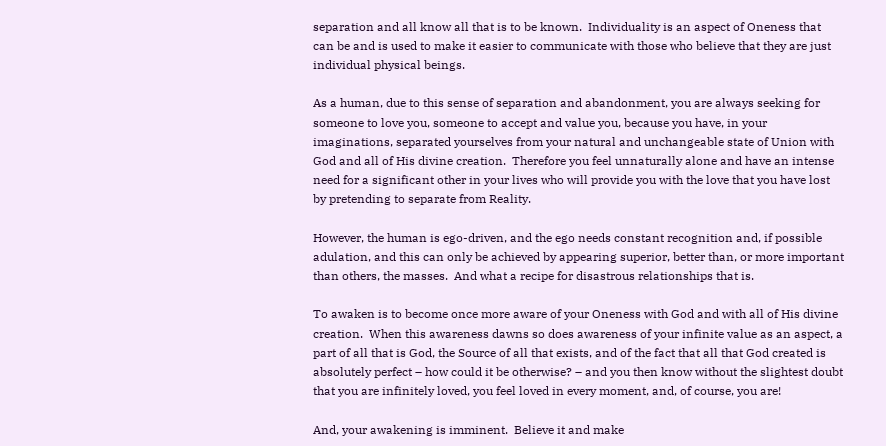separation and all know all that is to be known.  Individuality is an aspect of Oneness that can be and is used to make it easier to communicate with those who believe that they are just individual physical beings.

As a human, due to this sense of separation and abandonment, you are always seeking for someone to love you, someone to accept and value you, because you have, in your imaginations, separated yourselves from your natural and unchangeable state of Union with God and all of His divine creation.  Therefore you feel unnaturally alone and have an intense need for a significant other in your lives who will provide you with the love that you have lost by pretending to separate from Reality.

However, the human is ego-driven, and the ego needs constant recognition and, if possible adulation, and this can only be achieved by appearing superior, better than, or more important than others, the masses.  And what a recipe for disastrous relationships that is.

To awaken is to become once more aware of your Oneness with God and with all of His divine creation.  When this awareness dawns so does awareness of your infinite value as an aspect, a part of all that is God, the Source of all that exists, and of the fact that all that God created is absolutely perfect – how could it be otherwise? – and you then know without the slightest doubt that you are infinitely loved, you feel loved in every moment, and, of course, you are!

And, your awakening is imminent.  Believe it and make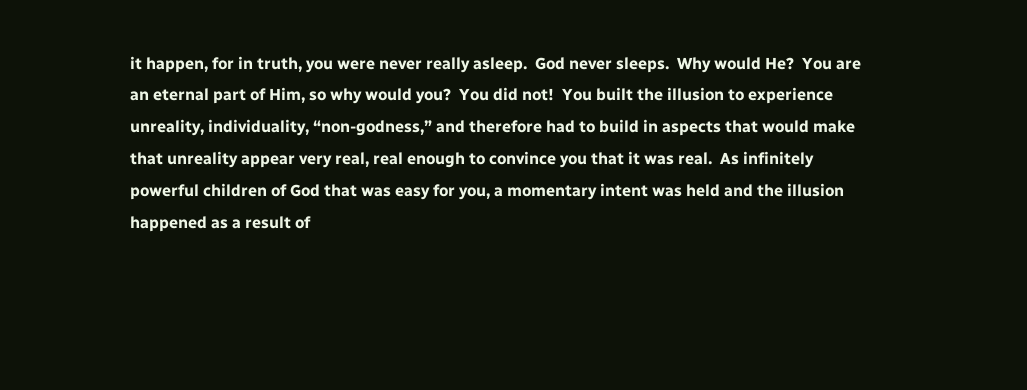it happen, for in truth, you were never really asleep.  God never sleeps.  Why would He?  You are an eternal part of Him, so why would you?  You did not!  You built the illusion to experience unreality, individuality, “non-godness,” and therefore had to build in aspects that would make that unreality appear very real, real enough to convince you that it was real.  As infinitely powerful children of God that was easy for you, a momentary intent was held and the illusion happened as a result of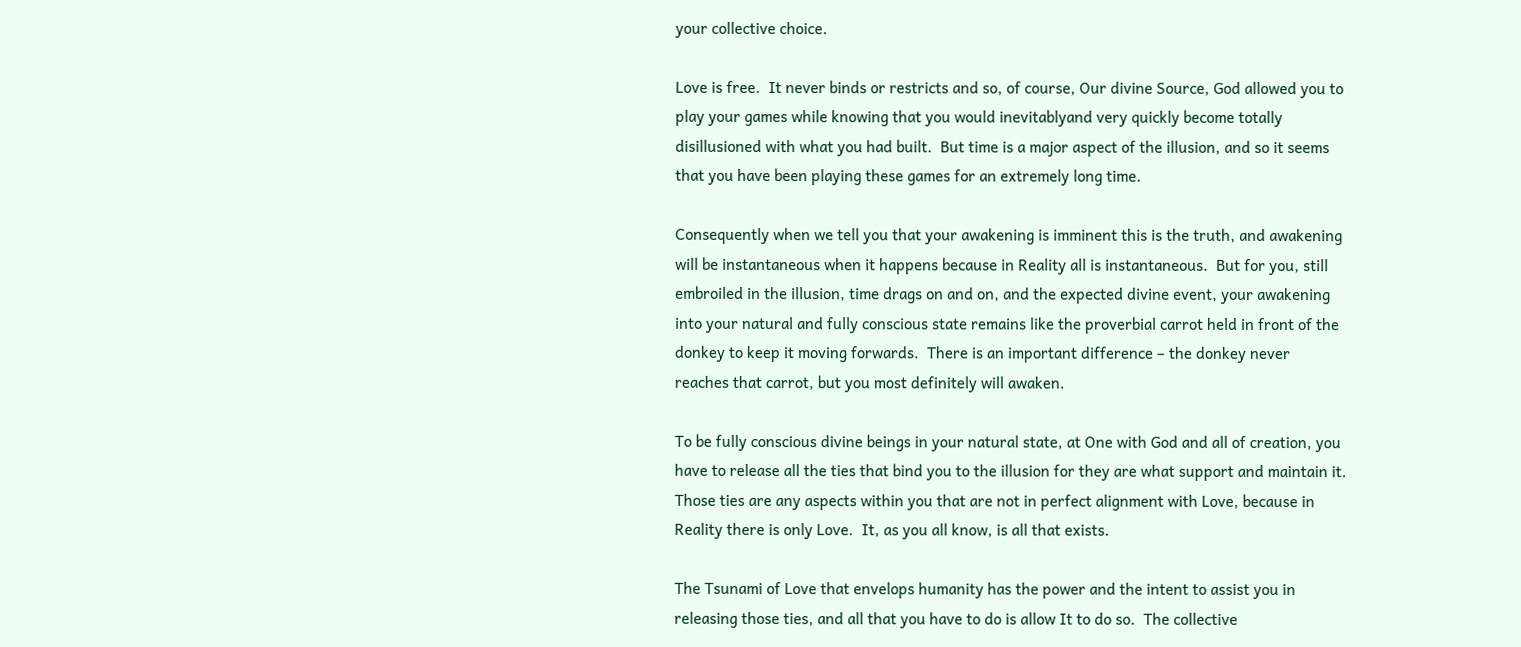your collective choice.

Love is free.  It never binds or restricts and so, of course, Our divine Source, God allowed you to play your games while knowing that you would inevitablyand very quickly become totally disillusioned with what you had built.  But time is a major aspect of the illusion, and so it seems that you have been playing these games for an extremely long time.

Consequently when we tell you that your awakening is imminent this is the truth, and awakening will be instantaneous when it happens because in Reality all is instantaneous.  But for you, still embroiled in the illusion, time drags on and on, and the expected divine event, your awakening into your natural and fully conscious state remains like the proverbial carrot held in front of the donkey to keep it moving forwards.  There is an important difference – the donkey never reaches that carrot, but you most definitely will awaken.

To be fully conscious divine beings in your natural state, at One with God and all of creation, you have to release all the ties that bind you to the illusion for they are what support and maintain it.  Those ties are any aspects within you that are not in perfect alignment with Love, because in Reality there is only Love.  It, as you all know, is all that exists.

The Tsunami of Love that envelops humanity has the power and the intent to assist you in releasing those ties, and all that you have to do is allow It to do so.  The collective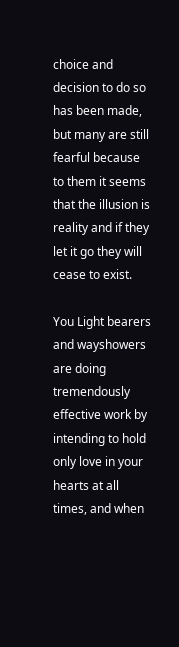choice and decision to do so has been made, but many are still fearful because to them it seems that the illusion is reality and if they let it go they will cease to exist.

You Light bearers and wayshowers are doing tremendously effective work by intending to hold only love in your hearts at all times, and when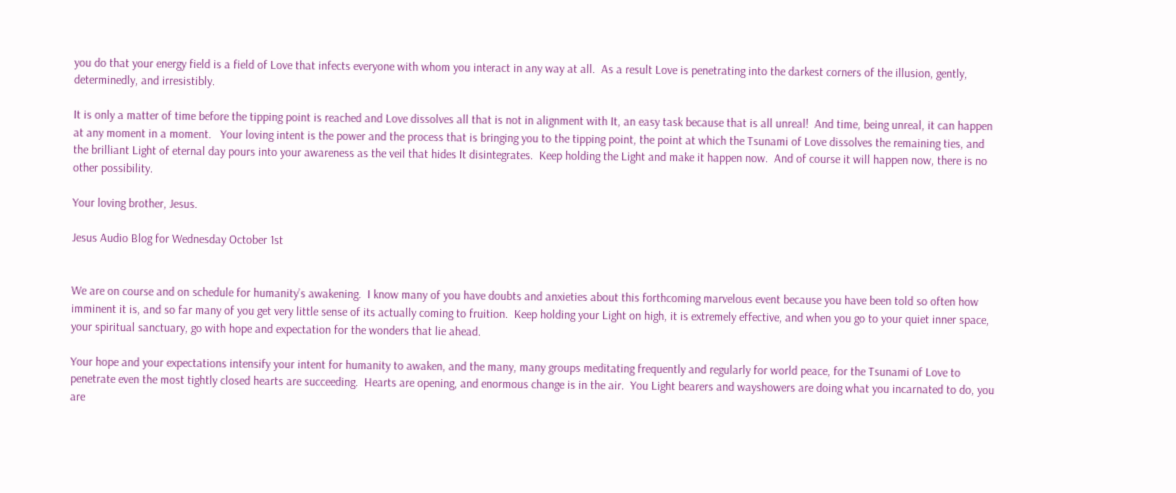you do that your energy field is a field of Love that infects everyone with whom you interact in any way at all.  As a result Love is penetrating into the darkest corners of the illusion, gently, determinedly, and irresistibly.

It is only a matter of time before the tipping point is reached and Love dissolves all that is not in alignment with It, an easy task because that is all unreal!  And time, being unreal, it can happen at any moment in a moment.   Your loving intent is the power and the process that is bringing you to the tipping point, the point at which the Tsunami of Love dissolves the remaining ties, and the brilliant Light of eternal day pours into your awareness as the veil that hides It disintegrates.  Keep holding the Light and make it happen now.  And of course it will happen now, there is no other possibility.

Your loving brother, Jesus.

Jesus Audio Blog for Wednesday October 1st


We are on course and on schedule for humanity’s awakening.  I know many of you have doubts and anxieties about this forthcoming marvelous event because you have been told so often how imminent it is, and so far many of you get very little sense of its actually coming to fruition.  Keep holding your Light on high, it is extremely effective, and when you go to your quiet inner space, your spiritual sanctuary, go with hope and expectation for the wonders that lie ahead.

Your hope and your expectations intensify your intent for humanity to awaken, and the many, many groups meditating frequently and regularly for world peace, for the Tsunami of Love to penetrate even the most tightly closed hearts are succeeding.  Hearts are opening, and enormous change is in the air.  You Light bearers and wayshowers are doing what you incarnated to do, you are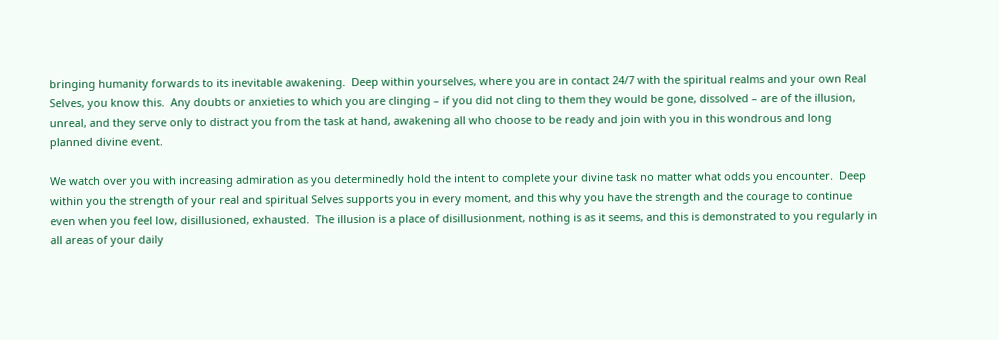bringing humanity forwards to its inevitable awakening.  Deep within yourselves, where you are in contact 24/7 with the spiritual realms and your own Real Selves, you know this.  Any doubts or anxieties to which you are clinging – if you did not cling to them they would be gone, dissolved – are of the illusion, unreal, and they serve only to distract you from the task at hand, awakening all who choose to be ready and join with you in this wondrous and long planned divine event.

We watch over you with increasing admiration as you determinedly hold the intent to complete your divine task no matter what odds you encounter.  Deep within you the strength of your real and spiritual Selves supports you in every moment, and this why you have the strength and the courage to continue even when you feel low, disillusioned, exhausted.  The illusion is a place of disillusionment, nothing is as it seems, and this is demonstrated to you regularly in all areas of your daily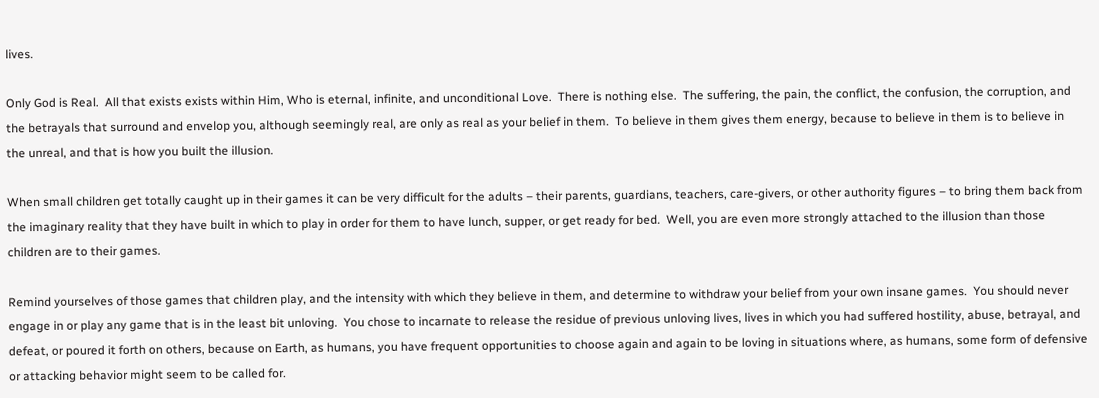lives.

Only God is Real.  All that exists exists within Him, Who is eternal, infinite, and unconditional Love.  There is nothing else.  The suffering, the pain, the conflict, the confusion, the corruption, and the betrayals that surround and envelop you, although seemingly real, are only as real as your belief in them.  To believe in them gives them energy, because to believe in them is to believe in the unreal, and that is how you built the illusion.

When small children get totally caught up in their games it can be very difficult for the adults – their parents, guardians, teachers, care-givers, or other authority figures – to bring them back from the imaginary reality that they have built in which to play in order for them to have lunch, supper, or get ready for bed.  Well, you are even more strongly attached to the illusion than those children are to their games.

Remind yourselves of those games that children play, and the intensity with which they believe in them, and determine to withdraw your belief from your own insane games.  You should never engage in or play any game that is in the least bit unloving.  You chose to incarnate to release the residue of previous unloving lives, lives in which you had suffered hostility, abuse, betrayal, and defeat, or poured it forth on others, because on Earth, as humans, you have frequent opportunities to choose again and again to be loving in situations where, as humans, some form of defensive or attacking behavior might seem to be called for.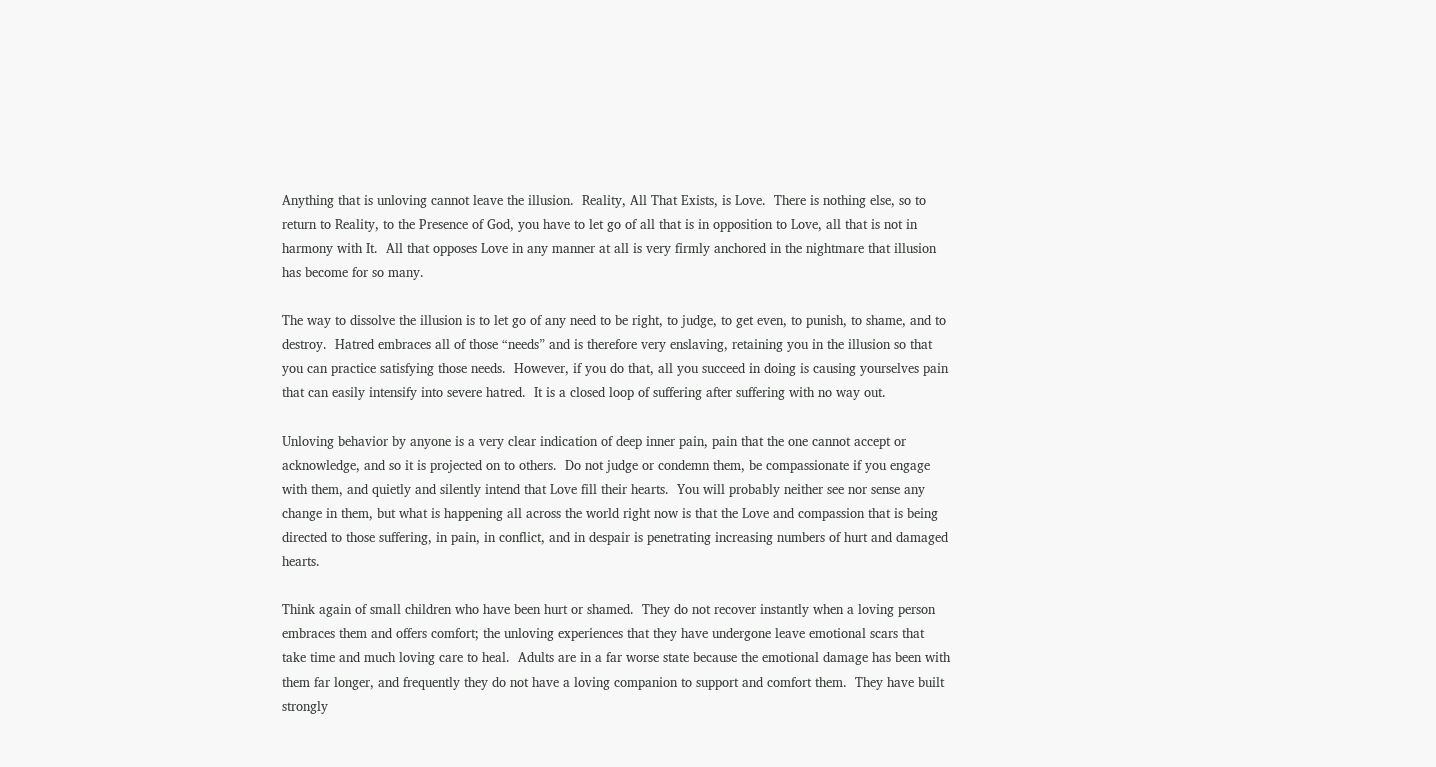Anything that is unloving cannot leave the illusion.  Reality, All That Exists, is Love.  There is nothing else, so to return to Reality, to the Presence of God, you have to let go of all that is in opposition to Love, all that is not in harmony with It.  All that opposes Love in any manner at all is very firmly anchored in the nightmare that illusion has become for so many.

The way to dissolve the illusion is to let go of any need to be right, to judge, to get even, to punish, to shame, and to destroy.  Hatred embraces all of those “needs” and is therefore very enslaving, retaining you in the illusion so that you can practice satisfying those needs.  However, if you do that, all you succeed in doing is causing yourselves pain that can easily intensify into severe hatred.  It is a closed loop of suffering after suffering with no way out.

Unloving behavior by anyone is a very clear indication of deep inner pain, pain that the one cannot accept or acknowledge, and so it is projected on to others.  Do not judge or condemn them, be compassionate if you engage with them, and quietly and silently intend that Love fill their hearts.  You will probably neither see nor sense any change in them, but what is happening all across the world right now is that the Love and compassion that is being directed to those suffering, in pain, in conflict, and in despair is penetrating increasing numbers of hurt and damaged hearts.

Think again of small children who have been hurt or shamed.  They do not recover instantly when a loving person embraces them and offers comfort; the unloving experiences that they have undergone leave emotional scars that take time and much loving care to heal.  Adults are in a far worse state because the emotional damage has been with them far longer, and frequently they do not have a loving companion to support and comfort them.  They have built strongly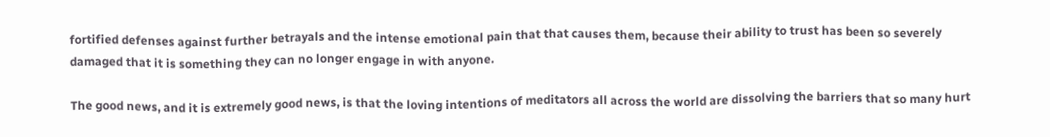fortified defenses against further betrayals and the intense emotional pain that that causes them, because their ability to trust has been so severely damaged that it is something they can no longer engage in with anyone.

The good news, and it is extremely good news, is that the loving intentions of meditators all across the world are dissolving the barriers that so many hurt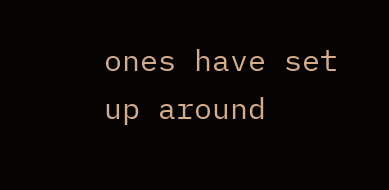ones have set up around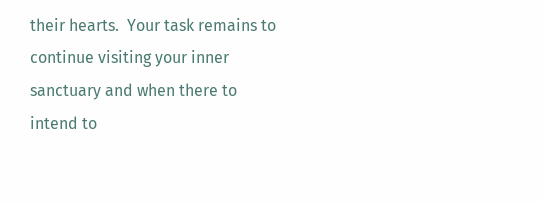their hearts.  Your task remains to continue visiting your inner sanctuary and when there to intend to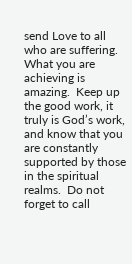send Love to all who are suffering.  What you are achieving is amazing.  Keep up the good work, it truly is God’s work, and know that you are constantly supported by those in the spiritual realms.  Do not forget to call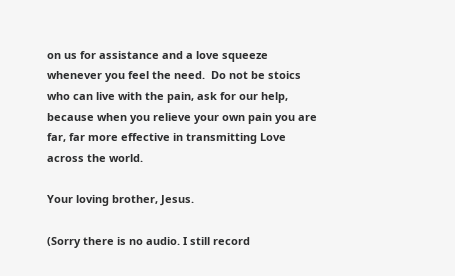on us for assistance and a love squeeze whenever you feel the need.  Do not be stoics who can live with the pain, ask for our help, because when you relieve your own pain you are far, far more effective in transmitting Love across the world.

Your loving brother, Jesus.

(Sorry there is no audio. I still record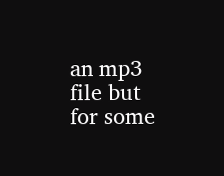an mp3 file but for some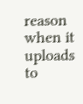reason when it uploads to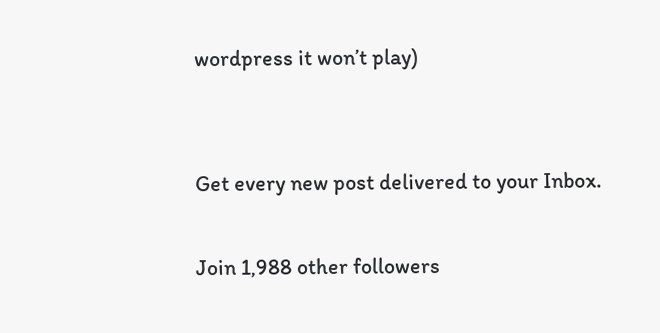wordpress it won’t play)


Get every new post delivered to your Inbox.

Join 1,988 other followers